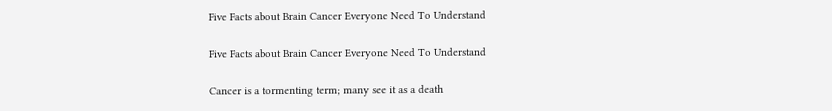Five Facts about Brain Cancer Everyone Need To Understand

Five Facts about Brain Cancer Everyone Need To Understand

Cancer is a tormenting term; many see it as a death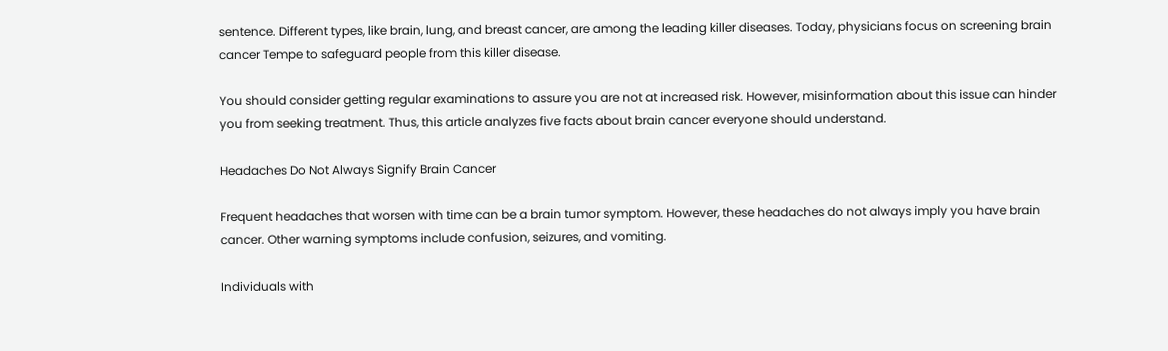sentence. Different types, like brain, lung, and breast cancer, are among the leading killer diseases. Today, physicians focus on screening brain cancer Tempe to safeguard people from this killer disease.

You should consider getting regular examinations to assure you are not at increased risk. However, misinformation about this issue can hinder you from seeking treatment. Thus, this article analyzes five facts about brain cancer everyone should understand.

Headaches Do Not Always Signify Brain Cancer

Frequent headaches that worsen with time can be a brain tumor symptom. However, these headaches do not always imply you have brain cancer. Other warning symptoms include confusion, seizures, and vomiting.

Individuals with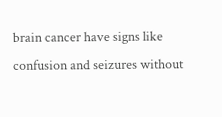brain cancer have signs like confusion and seizures without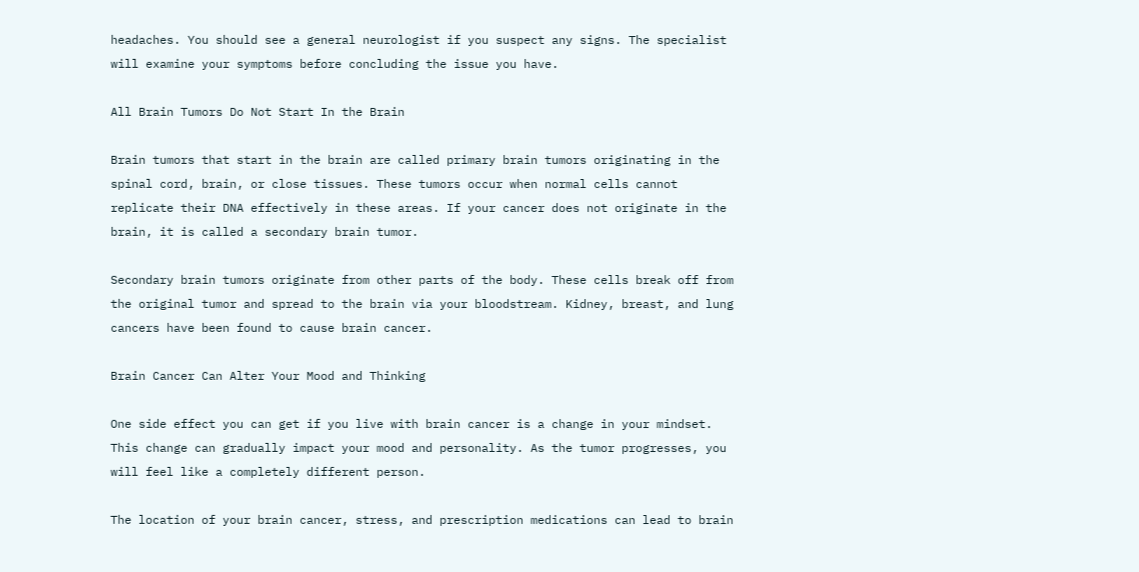headaches. You should see a general neurologist if you suspect any signs. The specialist will examine your symptoms before concluding the issue you have.

All Brain Tumors Do Not Start In the Brain

Brain tumors that start in the brain are called primary brain tumors originating in the spinal cord, brain, or close tissues. These tumors occur when normal cells cannot replicate their DNA effectively in these areas. If your cancer does not originate in the brain, it is called a secondary brain tumor.

Secondary brain tumors originate from other parts of the body. These cells break off from the original tumor and spread to the brain via your bloodstream. Kidney, breast, and lung cancers have been found to cause brain cancer.

Brain Cancer Can Alter Your Mood and Thinking

One side effect you can get if you live with brain cancer is a change in your mindset. This change can gradually impact your mood and personality. As the tumor progresses, you will feel like a completely different person.

The location of your brain cancer, stress, and prescription medications can lead to brain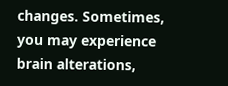changes. Sometimes, you may experience brain alterations,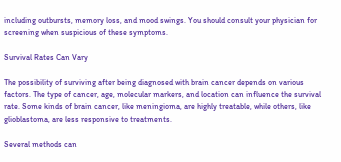including outbursts, memory loss, and mood swings. You should consult your physician for screening when suspicious of these symptoms.

Survival Rates Can Vary

The possibility of surviving after being diagnosed with brain cancer depends on various factors. The type of cancer, age, molecular markers, and location can influence the survival rate. Some kinds of brain cancer, like meningioma, are highly treatable, while others, like glioblastoma, are less responsive to treatments.

Several methods can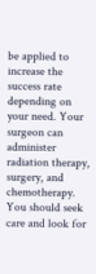be applied to increase the success rate depending on your need. Your surgeon can administer radiation therapy, surgery, and chemotherapy. You should seek care and look for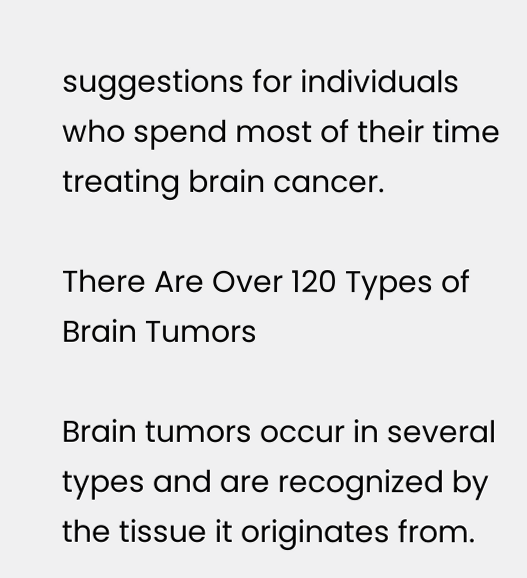suggestions for individuals who spend most of their time treating brain cancer.

There Are Over 120 Types of Brain Tumors

Brain tumors occur in several types and are recognized by the tissue it originates from.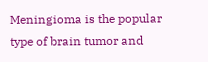Meningioma is the popular type of brain tumor and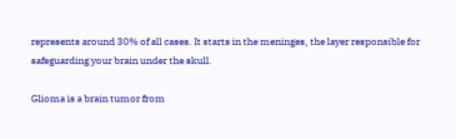represents around 30% of all cases. It starts in the meninges, the layer responsible for safeguarding your brain under the skull.

Glioma is a brain tumor from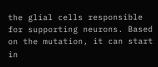the glial cells responsible for supporting neurons. Based on the mutation, it can start in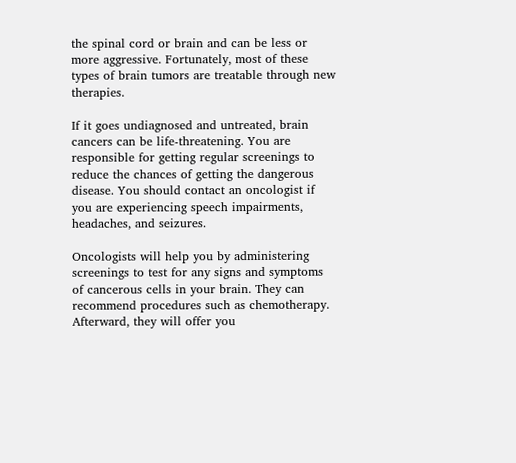the spinal cord or brain and can be less or more aggressive. Fortunately, most of these types of brain tumors are treatable through new therapies.

If it goes undiagnosed and untreated, brain cancers can be life-threatening. You are responsible for getting regular screenings to reduce the chances of getting the dangerous disease. You should contact an oncologist if you are experiencing speech impairments, headaches, and seizures.

Oncologists will help you by administering screenings to test for any signs and symptoms of cancerous cells in your brain. They can recommend procedures such as chemotherapy. Afterward, they will offer you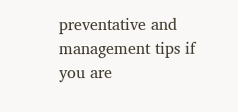preventative and management tips if you are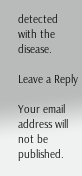detected with the disease.

Leave a Reply

Your email address will not be published.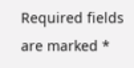Required fields are marked *